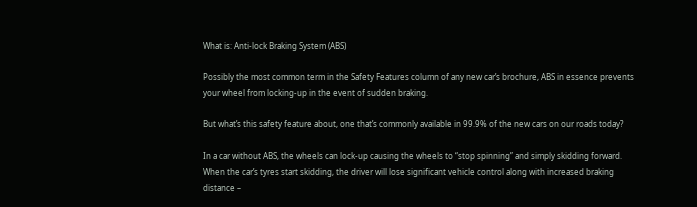What is: Anti-lock Braking System (ABS)

Possibly the most common term in the Safety Features column of any new car’s brochure, ABS in essence prevents your wheel from locking-up in the event of sudden braking.

But what’s this safety feature about, one that’s commonly available in 99.9% of the new cars on our roads today?

In a car without ABS, the wheels can lock-up causing the wheels to “stop spinning” and simply skidding forward. When the car’s tyres start skidding, the driver will lose significant vehicle control along with increased braking distance –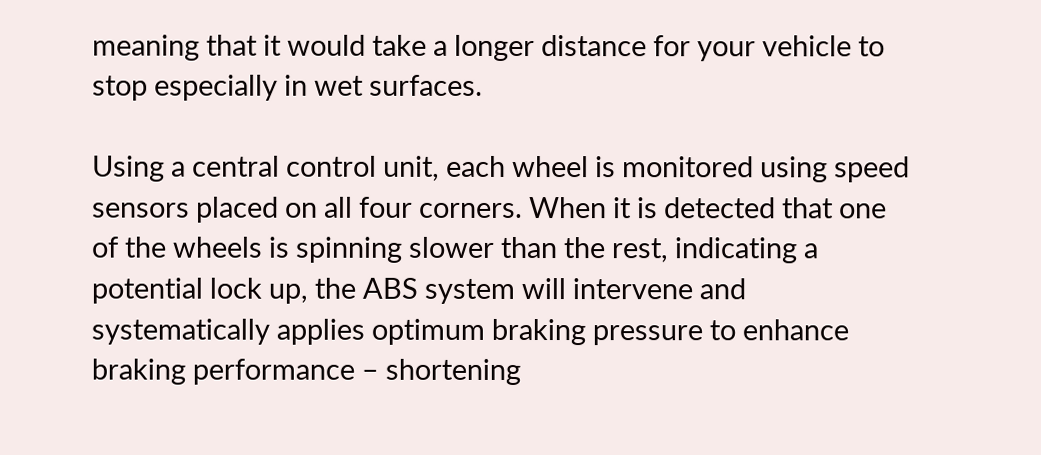meaning that it would take a longer distance for your vehicle to stop especially in wet surfaces.

Using a central control unit, each wheel is monitored using speed sensors placed on all four corners. When it is detected that one of the wheels is spinning slower than the rest, indicating a potential lock up, the ABS system will intervene and systematically applies optimum braking pressure to enhance braking performance – shortening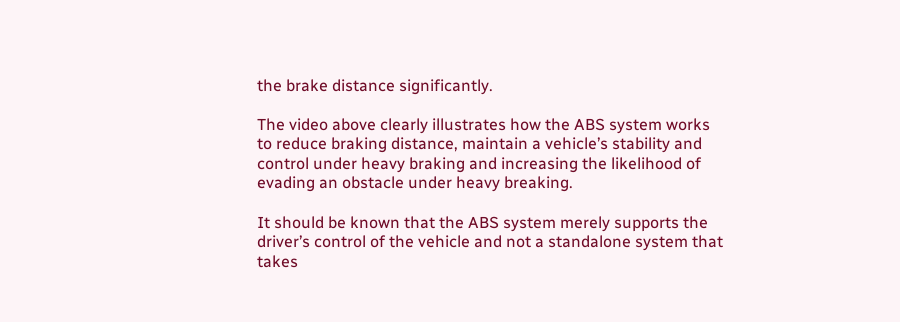the brake distance significantly.

The video above clearly illustrates how the ABS system works to reduce braking distance, maintain a vehicle’s stability and control under heavy braking and increasing the likelihood of evading an obstacle under heavy breaking.

It should be known that the ABS system merely supports the driver’s control of the vehicle and not a standalone system that takes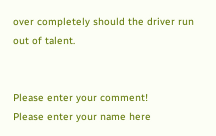over completely should the driver run out of talent.


Please enter your comment!
Please enter your name here